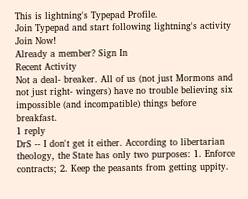This is lightning's Typepad Profile.
Join Typepad and start following lightning's activity
Join Now!
Already a member? Sign In
Recent Activity
Not a deal- breaker. All of us (not just Mormons and not just right- wingers) have no trouble believing six impossible (and incompatible) things before breakfast.
1 reply
DrS -- I don't get it either. According to libertarian theology, the State has only two purposes: 1. Enforce contracts; 2. Keep the peasants from getting uppity.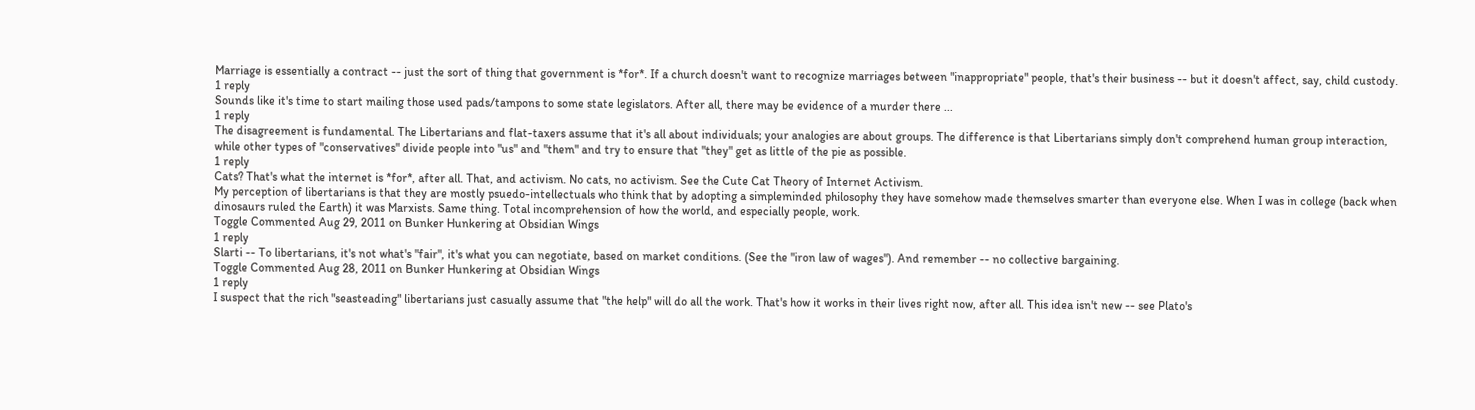Marriage is essentially a contract -- just the sort of thing that government is *for*. If a church doesn't want to recognize marriages between "inappropriate" people, that's their business -- but it doesn't affect, say, child custody.
1 reply
Sounds like it's time to start mailing those used pads/tampons to some state legislators. After all, there may be evidence of a murder there ...
1 reply
The disagreement is fundamental. The Libertarians and flat-taxers assume that it's all about individuals; your analogies are about groups. The difference is that Libertarians simply don't comprehend human group interaction, while other types of "conservatives" divide people into "us" and "them" and try to ensure that "they" get as little of the pie as possible.
1 reply
Cats? That's what the internet is *for*, after all. That, and activism. No cats, no activism. See the Cute Cat Theory of Internet Activism.
My perception of libertarians is that they are mostly psuedo-intellectuals who think that by adopting a simpleminded philosophy they have somehow made themselves smarter than everyone else. When I was in college (back when dinosaurs ruled the Earth) it was Marxists. Same thing. Total incomprehension of how the world, and especially people, work.
Toggle Commented Aug 29, 2011 on Bunker Hunkering at Obsidian Wings
1 reply
Slarti -- To libertarians, it's not what's "fair", it's what you can negotiate, based on market conditions. (See the "iron law of wages"). And remember -- no collective bargaining.
Toggle Commented Aug 28, 2011 on Bunker Hunkering at Obsidian Wings
1 reply
I suspect that the rich "seasteading" libertarians just casually assume that "the help" will do all the work. That's how it works in their lives right now, after all. This idea isn't new -- see Plato's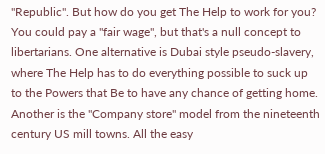"Republic". But how do you get The Help to work for you? You could pay a "fair wage", but that's a null concept to libertarians. One alternative is Dubai style pseudo-slavery, where The Help has to do everything possible to suck up to the Powers that Be to have any chance of getting home. Another is the "Company store" model from the nineteenth century US mill towns. All the easy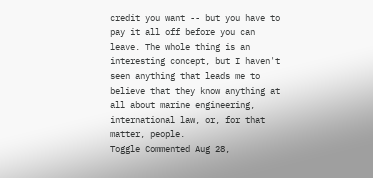credit you want -- but you have to pay it all off before you can leave. The whole thing is an interesting concept, but I haven't seen anything that leads me to believe that they know anything at all about marine engineering, international law, or, for that matter, people.
Toggle Commented Aug 28,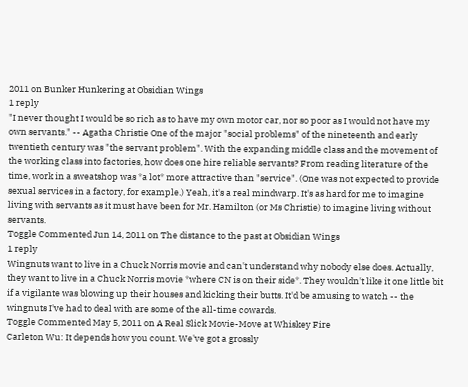2011 on Bunker Hunkering at Obsidian Wings
1 reply
"I never thought I would be so rich as to have my own motor car, nor so poor as I would not have my own servants." -- Agatha Christie One of the major "social problems" of the nineteenth and early twentieth century was "the servant problem". With the expanding middle class and the movement of the working class into factories, how does one hire reliable servants? From reading literature of the time, work in a sweatshop was *a lot* more attractive than "service". (One was not expected to provide sexual services in a factory, for example.) Yeah, it's a real mindwarp. It's as hard for me to imagine living with servants as it must have been for Mr. Hamilton (or Ms Christie) to imagine living without servants.
Toggle Commented Jun 14, 2011 on The distance to the past at Obsidian Wings
1 reply
Wingnuts want to live in a Chuck Norris movie and can't understand why nobody else does. Actually, they want to live in a Chuck Norris movie *where CN is on their side*. They wouldn't like it one little bit if a vigilante was blowing up their houses and kicking their butts. It'd be amusing to watch -- the wingnuts I've had to deal with are some of the all-time cowards.
Toggle Commented May 5, 2011 on A Real Slick Movie-Move at Whiskey Fire
Carleton Wu: It depends how you count. We've got a grossly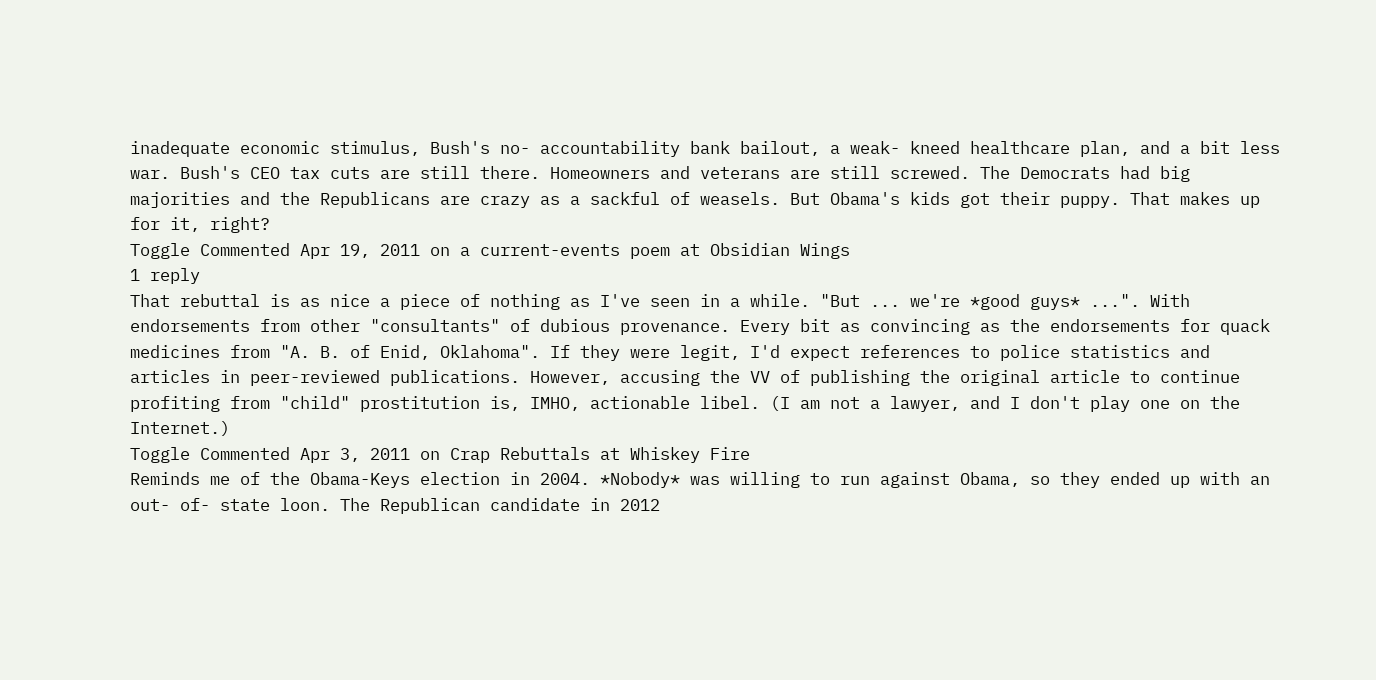inadequate economic stimulus, Bush's no- accountability bank bailout, a weak- kneed healthcare plan, and a bit less war. Bush's CEO tax cuts are still there. Homeowners and veterans are still screwed. The Democrats had big majorities and the Republicans are crazy as a sackful of weasels. But Obama's kids got their puppy. That makes up for it, right?
Toggle Commented Apr 19, 2011 on a current-events poem at Obsidian Wings
1 reply
That rebuttal is as nice a piece of nothing as I've seen in a while. "But ... we're *good guys* ...". With endorsements from other "consultants" of dubious provenance. Every bit as convincing as the endorsements for quack medicines from "A. B. of Enid, Oklahoma". If they were legit, I'd expect references to police statistics and articles in peer-reviewed publications. However, accusing the VV of publishing the original article to continue profiting from "child" prostitution is, IMHO, actionable libel. (I am not a lawyer, and I don't play one on the Internet.)
Toggle Commented Apr 3, 2011 on Crap Rebuttals at Whiskey Fire
Reminds me of the Obama-Keys election in 2004. *Nobody* was willing to run against Obama, so they ended up with an out- of- state loon. The Republican candidate in 2012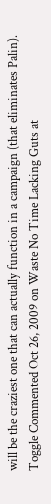will be the craziest one that can actually function in a campaign (that eliminates Palin).
Toggle Commented Oct 26, 2009 on Waste No Time Lacking Guts at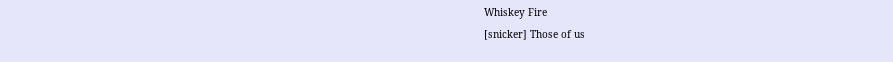Whiskey Fire
[snicker] Those of us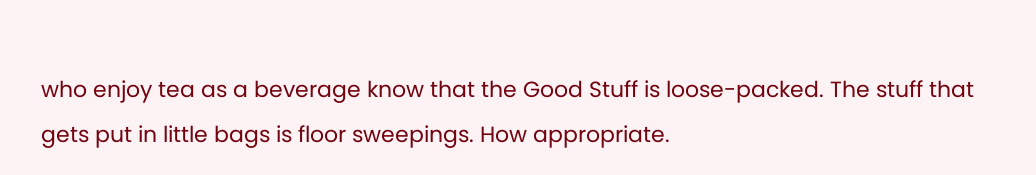who enjoy tea as a beverage know that the Good Stuff is loose-packed. The stuff that gets put in little bags is floor sweepings. How appropriate.